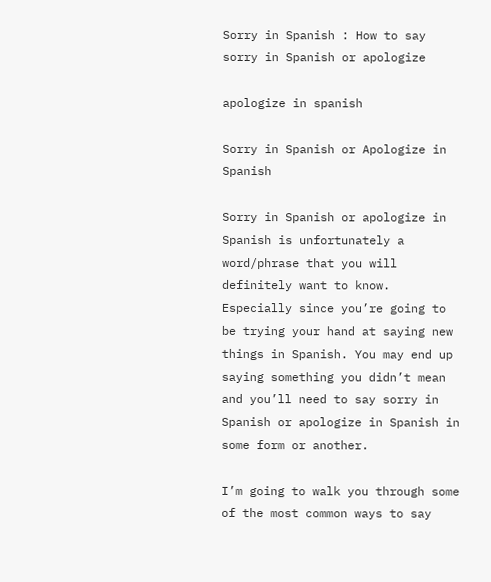Sorry in Spanish : How to say sorry in Spanish or apologize

apologize in spanish

Sorry in Spanish or Apologize in Spanish

Sorry in Spanish or apologize in Spanish is unfortunately a word/phrase that you will definitely want to know. Especially since you’re going to be trying your hand at saying new things in Spanish. You may end up saying something you didn’t mean and you’ll need to say sorry in Spanish or apologize in Spanish in some form or another.

I’m going to walk you through some of the most common ways to say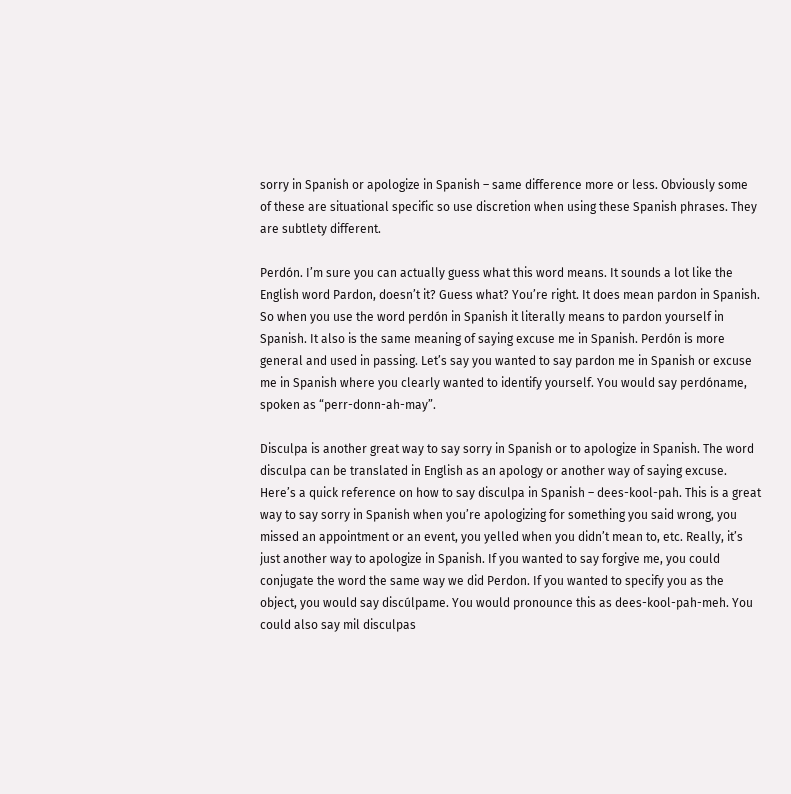sorry in Spanish or apologize in Spanish – same difference more or less. Obviously some of these are situational specific so use discretion when using these Spanish phrases. They are subtlety different.

Perdón. I’m sure you can actually guess what this word means. It sounds a lot like the English word Pardon, doesn’t it? Guess what? You’re right. It does mean pardon in Spanish. So when you use the word perdón in Spanish it literally means to pardon yourself in Spanish. It also is the same meaning of saying excuse me in Spanish. Perdón is more general and used in passing. Let’s say you wanted to say pardon me in Spanish or excuse me in Spanish where you clearly wanted to identify yourself. You would say perdóname, spoken as “perr-donn-ah-may”.

Disculpa is another great way to say sorry in Spanish or to apologize in Spanish. The word disculpa can be translated in English as an apology or another way of saying excuse. Here’s a quick reference on how to say disculpa in Spanish – dees-kool-pah. This is a great way to say sorry in Spanish when you’re apologizing for something you said wrong, you missed an appointment or an event, you yelled when you didn’t mean to, etc. Really, it’s just another way to apologize in Spanish. If you wanted to say forgive me, you could conjugate the word the same way we did Perdon. If you wanted to specify you as the object, you would say discúlpame. You would pronounce this as dees-kool-pah-meh. You could also say mil disculpas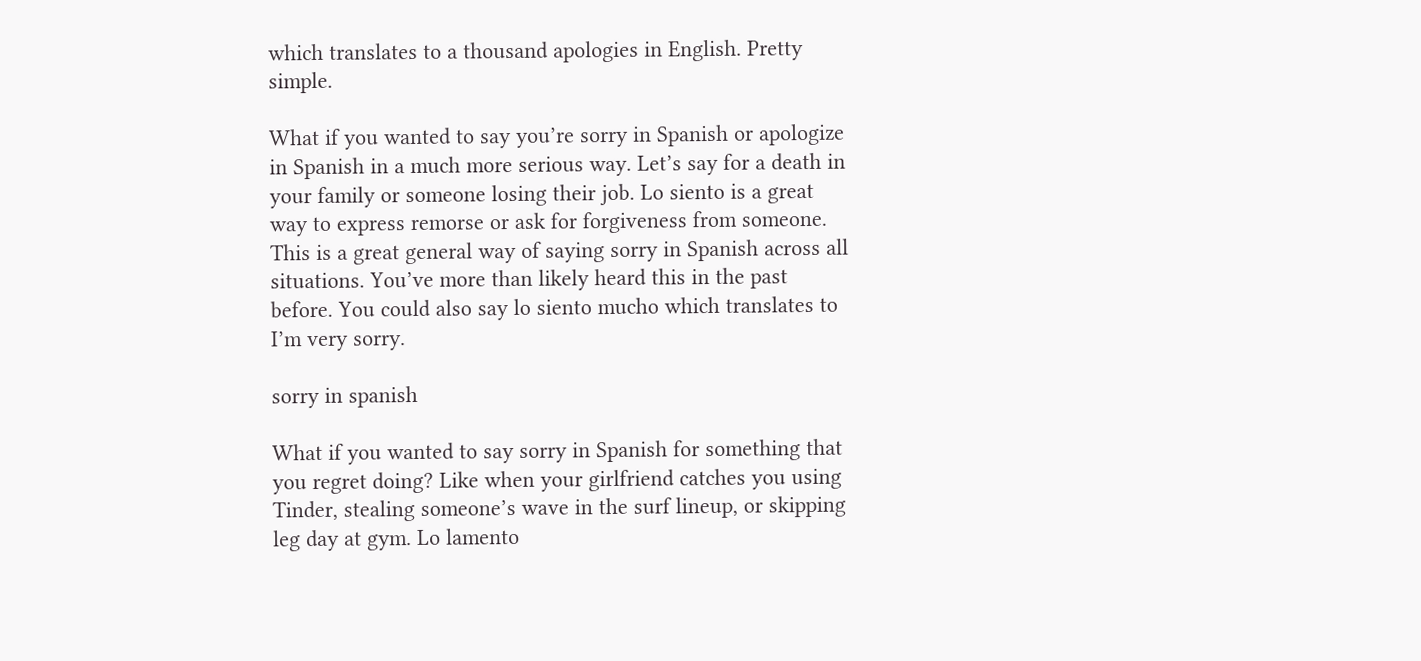which translates to a thousand apologies in English. Pretty simple.

What if you wanted to say you’re sorry in Spanish or apologize in Spanish in a much more serious way. Let’s say for a death in your family or someone losing their job. Lo siento is a great way to express remorse or ask for forgiveness from someone. This is a great general way of saying sorry in Spanish across all situations. You’ve more than likely heard this in the past before. You could also say lo siento mucho which translates to I’m very sorry.

sorry in spanish

What if you wanted to say sorry in Spanish for something that you regret doing? Like when your girlfriend catches you using Tinder, stealing someone’s wave in the surf lineup, or skipping leg day at gym. Lo lamento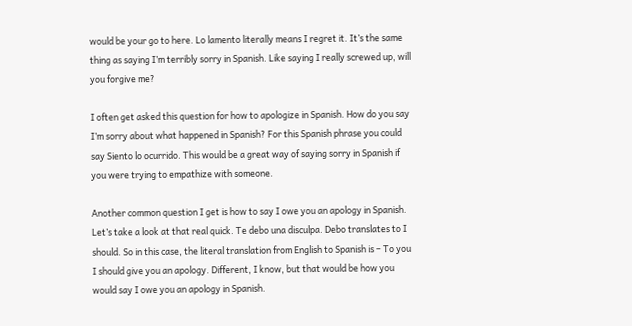would be your go to here. Lo lamento literally means I regret it. It’s the same thing as saying I’m terribly sorry in Spanish. Like saying I really screwed up, will you forgive me?

I often get asked this question for how to apologize in Spanish. How do you say I’m sorry about what happened in Spanish? For this Spanish phrase you could say Siento lo ocurrido. This would be a great way of saying sorry in Spanish if you were trying to empathize with someone.

Another common question I get is how to say I owe you an apology in Spanish. Let’s take a look at that real quick. Te debo una disculpa. Debo translates to I should. So in this case, the literal translation from English to Spanish is – To you I should give you an apology. Different, I know, but that would be how you would say I owe you an apology in Spanish.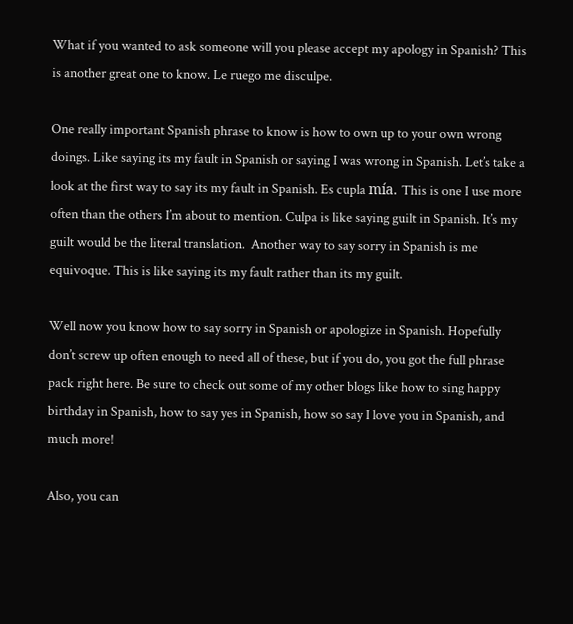What if you wanted to ask someone will you please accept my apology in Spanish? This is another great one to know. Le ruego me disculpe.

One really important Spanish phrase to know is how to own up to your own wrong doings. Like saying its my fault in Spanish or saying I was wrong in Spanish. Let’s take a look at the first way to say its my fault in Spanish. Es cupla mía. This is one I use more often than the others I’m about to mention. Culpa is like saying guilt in Spanish. It’s my guilt would be the literal translation.  Another way to say sorry in Spanish is me equivoque. This is like saying its my fault rather than its my guilt.

Well now you know how to say sorry in Spanish or apologize in Spanish. Hopefully don’t screw up often enough to need all of these, but if you do, you got the full phrase pack right here. Be sure to check out some of my other blogs like how to sing happy birthday in Spanish, how to say yes in Spanish, how so say I love you in Spanish, and much more!

Also, you can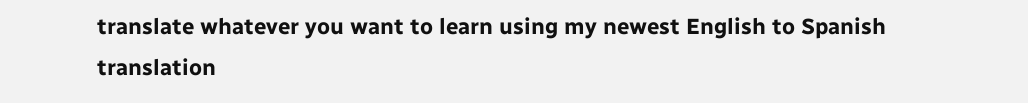translate whatever you want to learn using my newest English to Spanish translation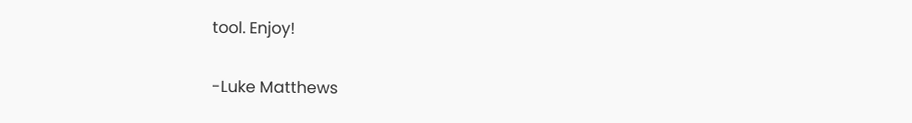tool. Enjoy!

-Luke Matthews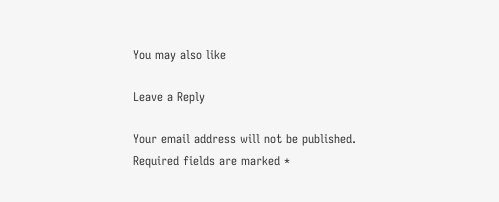You may also like

Leave a Reply

Your email address will not be published. Required fields are marked *